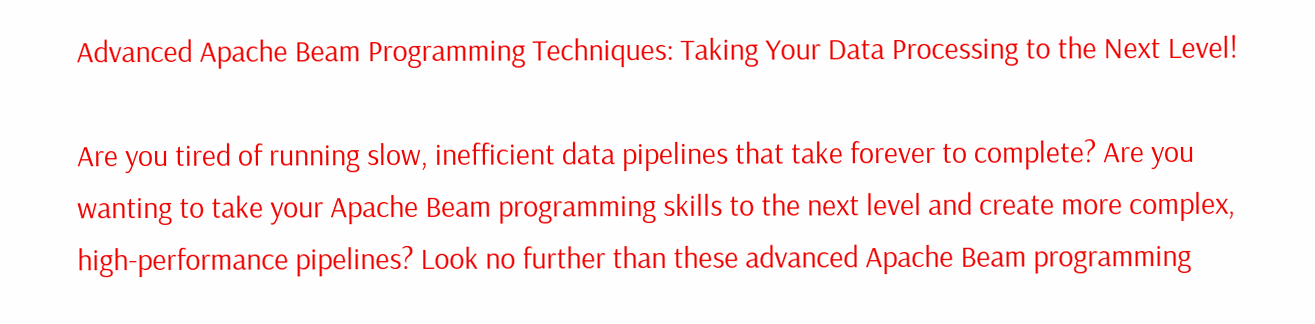Advanced Apache Beam Programming Techniques: Taking Your Data Processing to the Next Level!

Are you tired of running slow, inefficient data pipelines that take forever to complete? Are you wanting to take your Apache Beam programming skills to the next level and create more complex, high-performance pipelines? Look no further than these advanced Apache Beam programming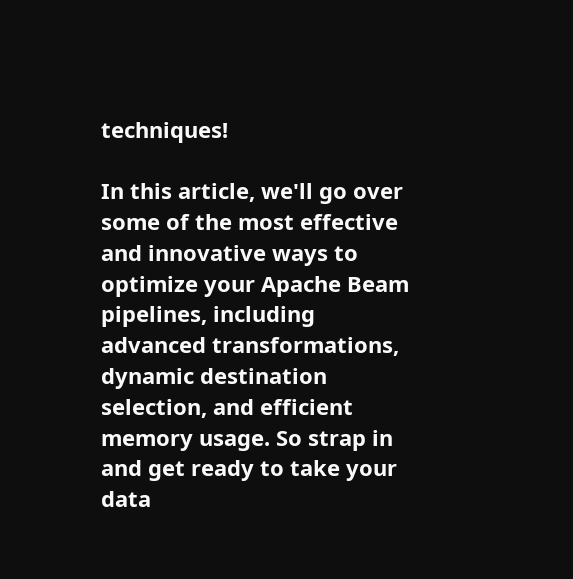techniques!

In this article, we'll go over some of the most effective and innovative ways to optimize your Apache Beam pipelines, including advanced transformations, dynamic destination selection, and efficient memory usage. So strap in and get ready to take your data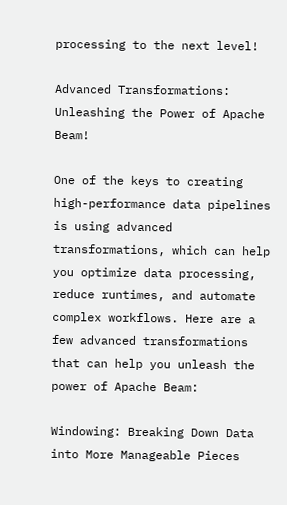processing to the next level!

Advanced Transformations: Unleashing the Power of Apache Beam!

One of the keys to creating high-performance data pipelines is using advanced transformations, which can help you optimize data processing, reduce runtimes, and automate complex workflows. Here are a few advanced transformations that can help you unleash the power of Apache Beam:

Windowing: Breaking Down Data into More Manageable Pieces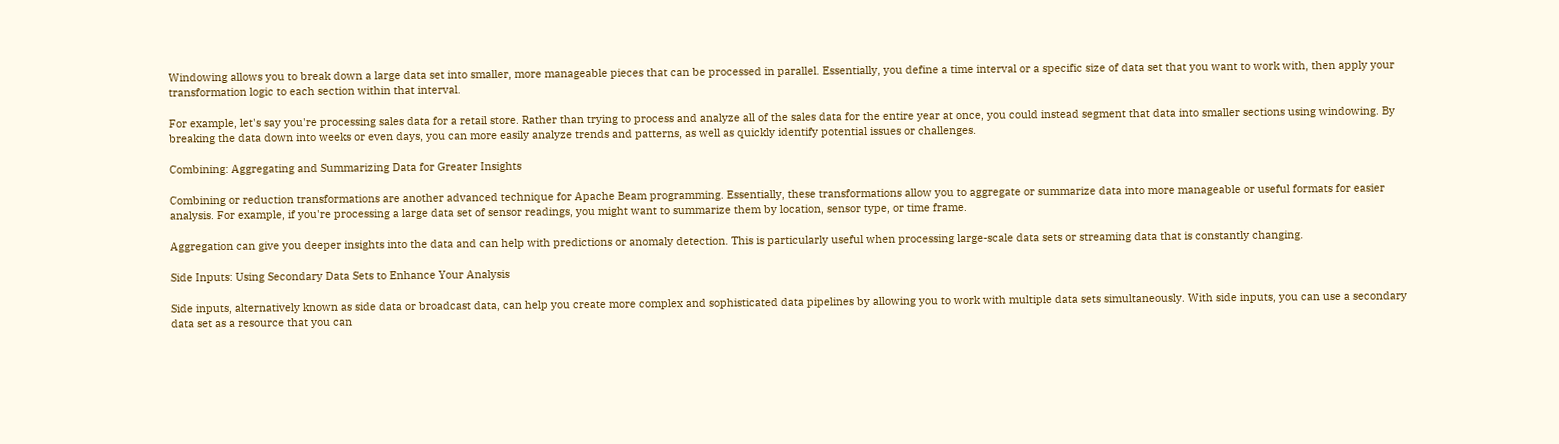Windowing allows you to break down a large data set into smaller, more manageable pieces that can be processed in parallel. Essentially, you define a time interval or a specific size of data set that you want to work with, then apply your transformation logic to each section within that interval.

For example, let's say you're processing sales data for a retail store. Rather than trying to process and analyze all of the sales data for the entire year at once, you could instead segment that data into smaller sections using windowing. By breaking the data down into weeks or even days, you can more easily analyze trends and patterns, as well as quickly identify potential issues or challenges.

Combining: Aggregating and Summarizing Data for Greater Insights

Combining or reduction transformations are another advanced technique for Apache Beam programming. Essentially, these transformations allow you to aggregate or summarize data into more manageable or useful formats for easier analysis. For example, if you're processing a large data set of sensor readings, you might want to summarize them by location, sensor type, or time frame.

Aggregation can give you deeper insights into the data and can help with predictions or anomaly detection. This is particularly useful when processing large-scale data sets or streaming data that is constantly changing.

Side Inputs: Using Secondary Data Sets to Enhance Your Analysis

Side inputs, alternatively known as side data or broadcast data, can help you create more complex and sophisticated data pipelines by allowing you to work with multiple data sets simultaneously. With side inputs, you can use a secondary data set as a resource that you can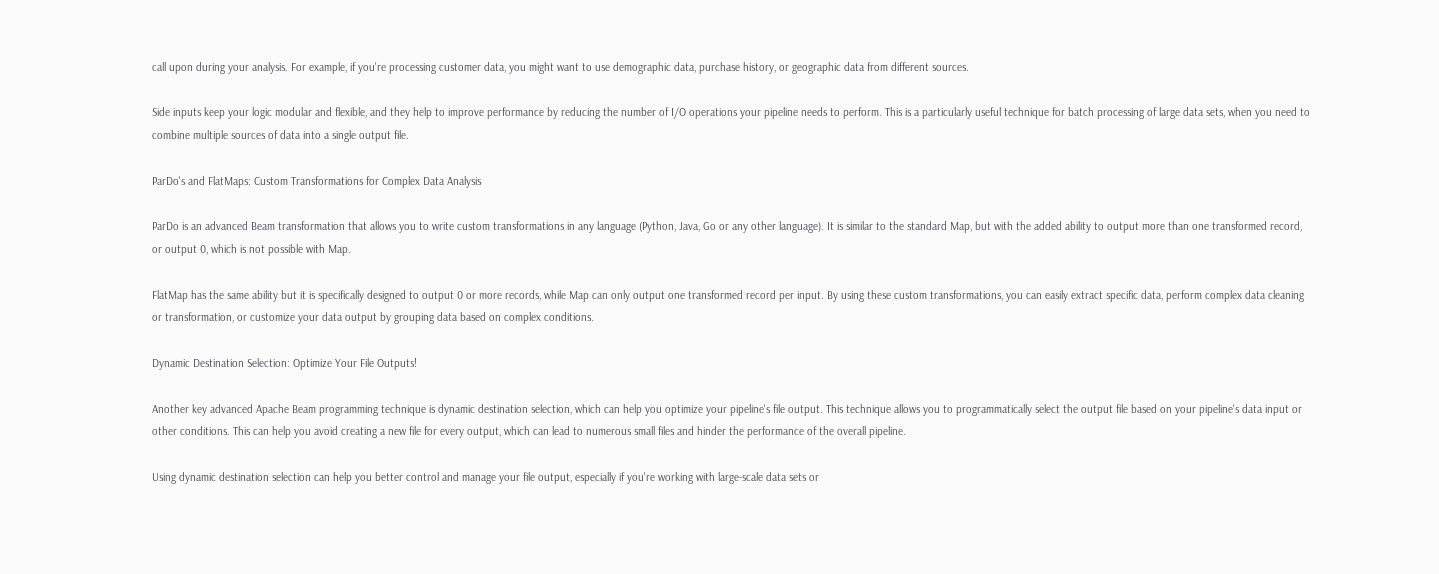call upon during your analysis. For example, if you're processing customer data, you might want to use demographic data, purchase history, or geographic data from different sources.

Side inputs keep your logic modular and flexible, and they help to improve performance by reducing the number of I/O operations your pipeline needs to perform. This is a particularly useful technique for batch processing of large data sets, when you need to combine multiple sources of data into a single output file.

ParDo's and FlatMaps: Custom Transformations for Complex Data Analysis

ParDo is an advanced Beam transformation that allows you to write custom transformations in any language (Python, Java, Go or any other language). It is similar to the standard Map, but with the added ability to output more than one transformed record, or output 0, which is not possible with Map.

FlatMap has the same ability but it is specifically designed to output 0 or more records, while Map can only output one transformed record per input. By using these custom transformations, you can easily extract specific data, perform complex data cleaning or transformation, or customize your data output by grouping data based on complex conditions.

Dynamic Destination Selection: Optimize Your File Outputs!

Another key advanced Apache Beam programming technique is dynamic destination selection, which can help you optimize your pipeline's file output. This technique allows you to programmatically select the output file based on your pipeline's data input or other conditions. This can help you avoid creating a new file for every output, which can lead to numerous small files and hinder the performance of the overall pipeline.

Using dynamic destination selection can help you better control and manage your file output, especially if you're working with large-scale data sets or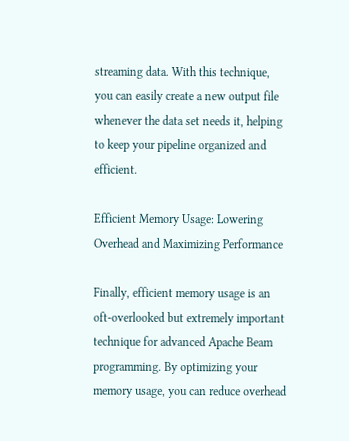streaming data. With this technique, you can easily create a new output file whenever the data set needs it, helping to keep your pipeline organized and efficient.

Efficient Memory Usage: Lowering Overhead and Maximizing Performance

Finally, efficient memory usage is an oft-overlooked but extremely important technique for advanced Apache Beam programming. By optimizing your memory usage, you can reduce overhead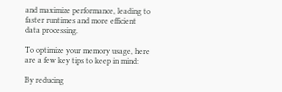and maximize performance, leading to faster runtimes and more efficient data processing.

To optimize your memory usage, here are a few key tips to keep in mind:

By reducing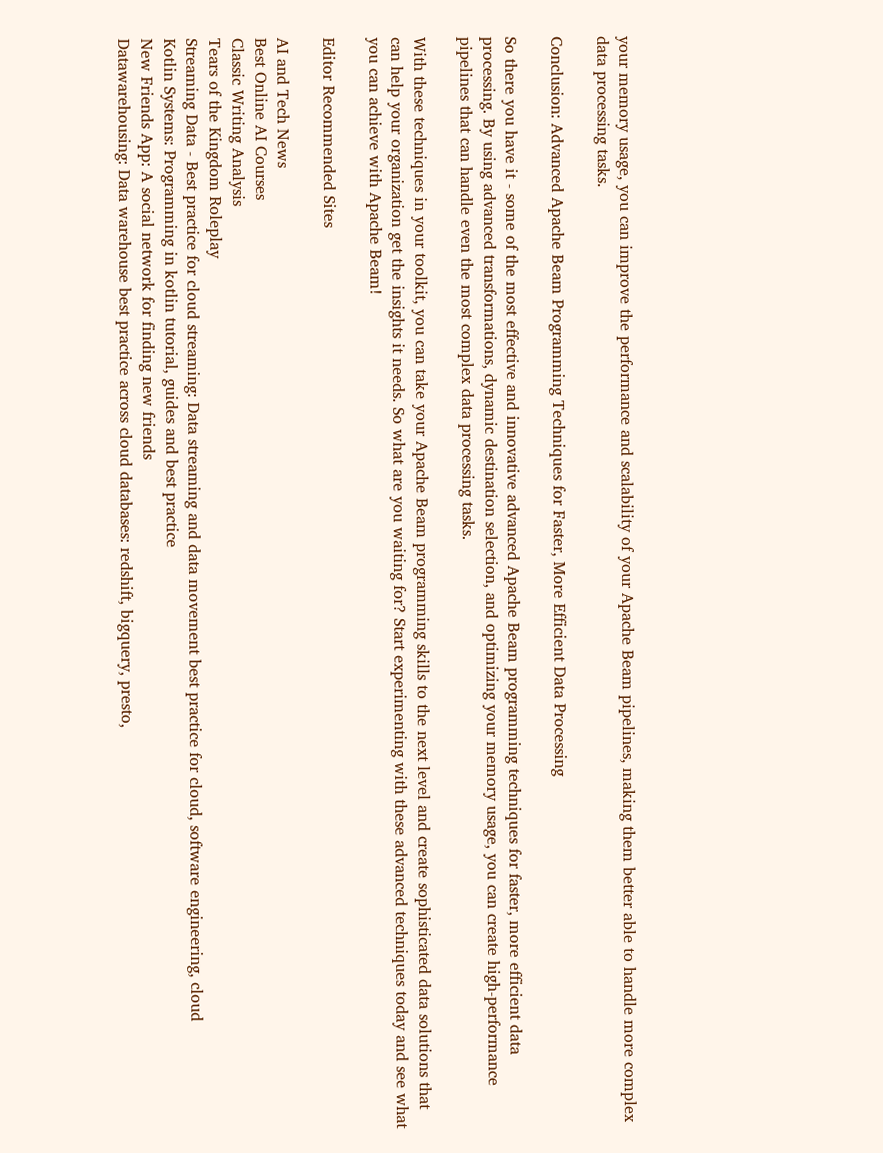your memory usage, you can improve the performance and scalability of your Apache Beam pipelines, making them better able to handle more complex data processing tasks.

Conclusion: Advanced Apache Beam Programming Techniques for Faster, More Efficient Data Processing

So there you have it - some of the most effective and innovative advanced Apache Beam programming techniques for faster, more efficient data processing. By using advanced transformations, dynamic destination selection, and optimizing your memory usage, you can create high-performance pipelines that can handle even the most complex data processing tasks.

With these techniques in your toolkit, you can take your Apache Beam programming skills to the next level and create sophisticated data solutions that can help your organization get the insights it needs. So what are you waiting for? Start experimenting with these advanced techniques today and see what you can achieve with Apache Beam!

Editor Recommended Sites

AI and Tech News
Best Online AI Courses
Classic Writing Analysis
Tears of the Kingdom Roleplay
Streaming Data - Best practice for cloud streaming: Data streaming and data movement best practice for cloud, software engineering, cloud
Kotlin Systems: Programming in kotlin tutorial, guides and best practice
New Friends App: A social network for finding new friends
Datawarehousing: Data warehouse best practice across cloud databases: redshift, bigquery, presto,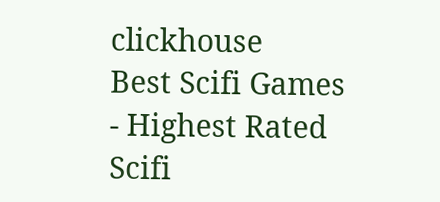clickhouse
Best Scifi Games - Highest Rated Scifi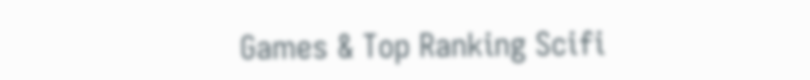Games & Top Ranking Scifi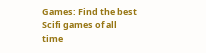Games: Find the best Scifi games of all time